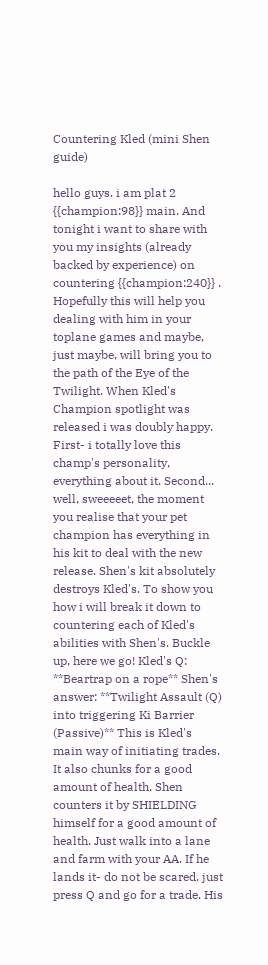Countering Kled (mini Shen guide)

hello guys. i am plat 2 {{champion:98}} main. And tonight i want to share with you my insights (already backed by experience) on countering {{champion:240}} . Hopefully this will help you dealing with him in your toplane games and maybe, just maybe, will bring you to the path of the Eye of the Twilight. When Kled's Champion spotlight was released i was doubly happy. First- i totally love this champ's personality, everything about it. Second... well, sweeeeet, the moment you realise that your pet champion has everything in his kit to deal with the new release. Shen's kit absolutely destroys Kled's. To show you how i will break it down to countering each of Kled's abilities with Shen's. Buckle up, here we go! Kled's Q: **Beartrap on a rope** Shen's answer: **Twilight Assault (Q) into triggering Ki Barrier (Passive)** This is Kled's main way of initiating trades. It also chunks for a good amount of health. Shen counters it by SHIELDING himself for a good amount of health. Just walk into a lane and farm with your AA. If he lands it- do not be scared. just press Q and go for a trade. His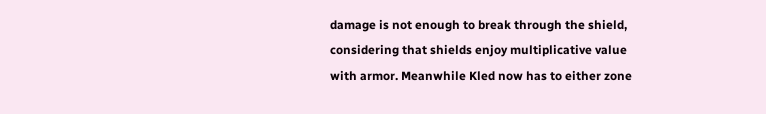damage is not enough to break through the shield, considering that shields enjoy multiplicative value with armor. Meanwhile Kled now has to either zone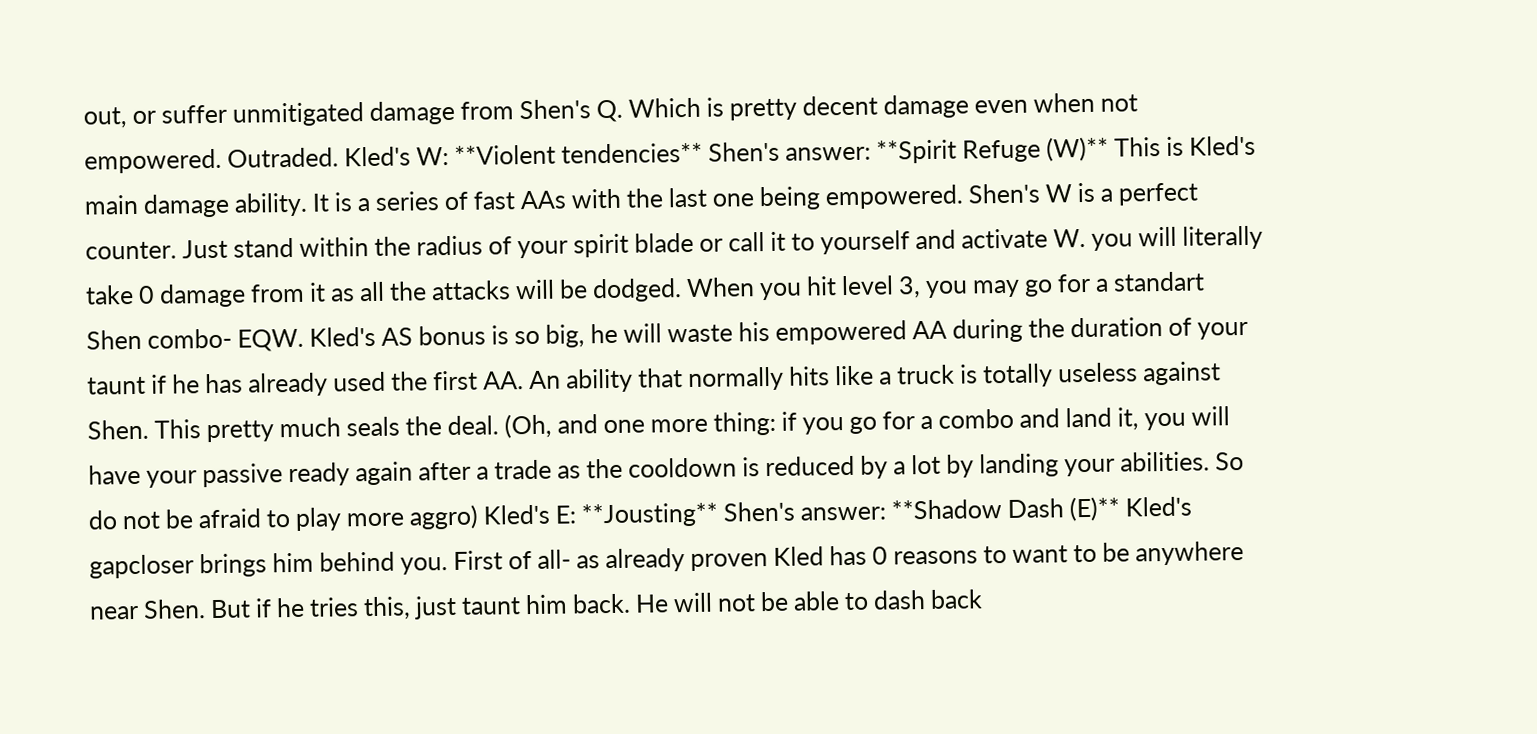out, or suffer unmitigated damage from Shen's Q. Which is pretty decent damage even when not empowered. Outraded. Kled's W: **Violent tendencies** Shen's answer: **Spirit Refuge (W)** This is Kled's main damage ability. It is a series of fast AAs with the last one being empowered. Shen's W is a perfect counter. Just stand within the radius of your spirit blade or call it to yourself and activate W. you will literally take 0 damage from it as all the attacks will be dodged. When you hit level 3, you may go for a standart Shen combo- EQW. Kled's AS bonus is so big, he will waste his empowered AA during the duration of your taunt if he has already used the first AA. An ability that normally hits like a truck is totally useless against Shen. This pretty much seals the deal. (Oh, and one more thing: if you go for a combo and land it, you will have your passive ready again after a trade as the cooldown is reduced by a lot by landing your abilities. So do not be afraid to play more aggro) Kled's E: **Jousting** Shen's answer: **Shadow Dash (E)** Kled's gapcloser brings him behind you. First of all- as already proven Kled has 0 reasons to want to be anywhere near Shen. But if he tries this, just taunt him back. He will not be able to dash back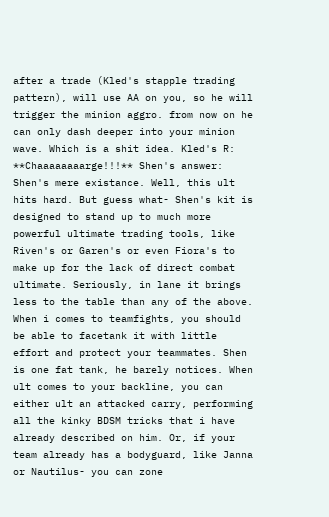after a trade (Kled's stapple trading pattern), will use AA on you, so he will trigger the minion aggro. from now on he can only dash deeper into your minion wave. Which is a shit idea. Kled's R: **Chaaaaaaaarge!!!** Shen's answer: Shen's mere existance. Well, this ult hits hard. But guess what- Shen's kit is designed to stand up to much more powerful ultimate trading tools, like Riven's or Garen's or even Fiora's to make up for the lack of direct combat ultimate. Seriously, in lane it brings less to the table than any of the above. When i comes to teamfights, you should be able to facetank it with little effort and protect your teammates. Shen is one fat tank, he barely notices. When ult comes to your backline, you can either ult an attacked carry, performing all the kinky BDSM tricks that i have already described on him. Or, if your team already has a bodyguard, like Janna or Nautilus- you can zone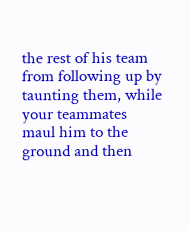the rest of his team from following up by taunting them, while your teammates maul him to the ground and then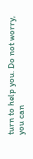turn to help you. Do not worry, you can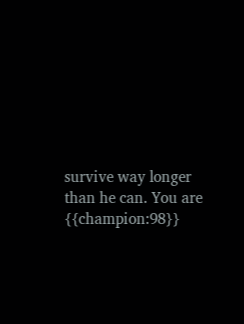survive way longer than he can. You are {{champion:98}}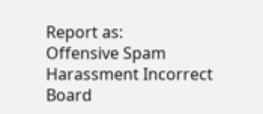Report as:
Offensive Spam Harassment Incorrect Board